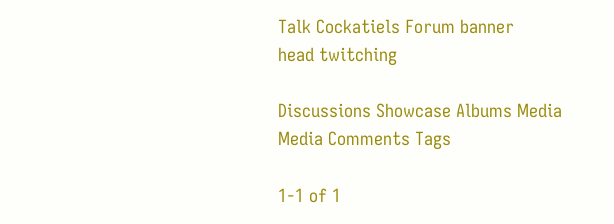Talk Cockatiels Forum banner
head twitching

Discussions Showcase Albums Media Media Comments Tags

1-1 of 1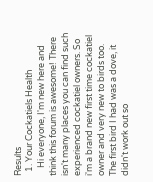Results
  1. Your Cockatiels Health
    Hi everyone, I'm new here and think this forum is awesome! There isn't many places you can find such experienced cockatiel owners. So i'm a brand new first time cockatiel owner and very new to birds too. The first bird I had was a dove, it didn't work out so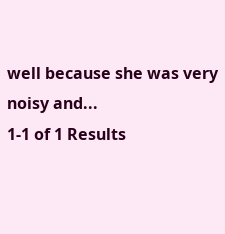well because she was very noisy and...
1-1 of 1 Results